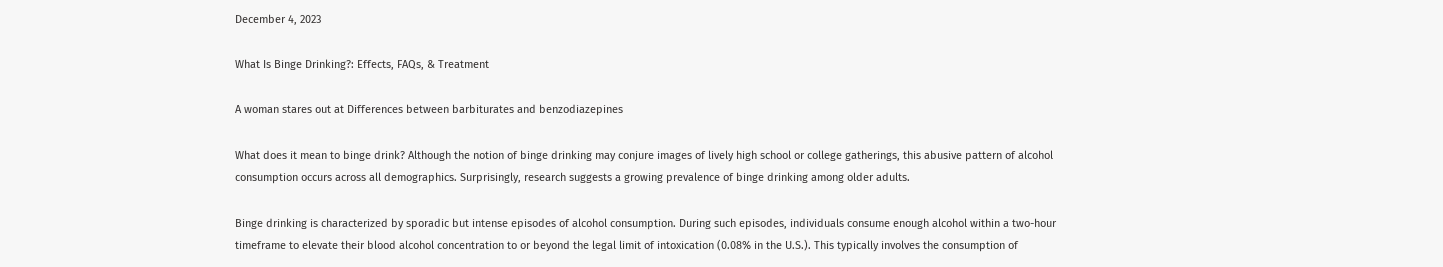December 4, 2023

What Is Binge Drinking?: Effects, FAQs, & Treatment

A woman stares out at Differences between barbiturates and benzodiazepines

What does it mean to binge drink? Although the notion of binge drinking may conjure images of lively high school or college gatherings, this abusive pattern of alcohol consumption occurs across all demographics. Surprisingly, research suggests a growing prevalence of binge drinking among older adults.

Binge drinking is characterized by sporadic but intense episodes of alcohol consumption. During such episodes, individuals consume enough alcohol within a two-hour timeframe to elevate their blood alcohol concentration to or beyond the legal limit of intoxication (0.08% in the U.S.). This typically involves the consumption of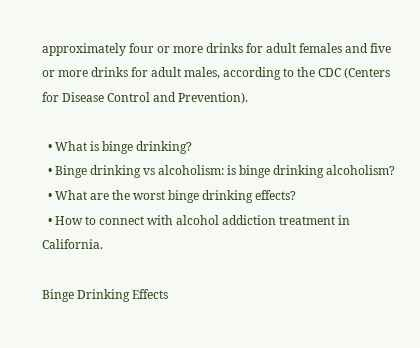approximately four or more drinks for adult females and five or more drinks for adult males, according to the CDC (Centers for Disease Control and Prevention).

  • What is binge drinking?
  • Binge drinking vs alcoholism: is binge drinking alcoholism?
  • What are the worst binge drinking effects?
  • How to connect with alcohol addiction treatment in California.

Binge Drinking Effects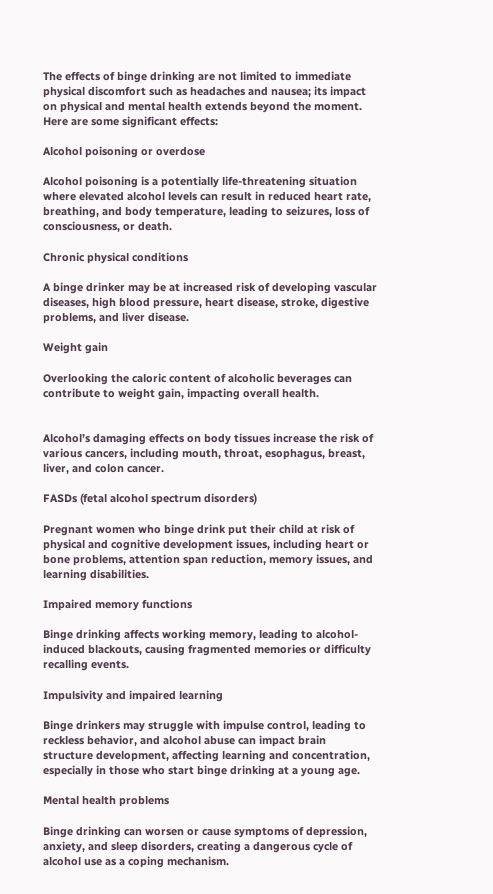The effects of binge drinking are not limited to immediate physical discomfort such as headaches and nausea; its impact on physical and mental health extends beyond the moment. Here are some significant effects:

Alcohol poisoning or overdose

Alcohol poisoning is a potentially life-threatening situation where elevated alcohol levels can result in reduced heart rate, breathing, and body temperature, leading to seizures, loss of consciousness, or death.

Chronic physical conditions

A binge drinker may be at increased risk of developing vascular diseases, high blood pressure, heart disease, stroke, digestive problems, and liver disease.

Weight gain

Overlooking the caloric content of alcoholic beverages can contribute to weight gain, impacting overall health.


Alcohol’s damaging effects on body tissues increase the risk of various cancers, including mouth, throat, esophagus, breast, liver, and colon cancer.

FASDs (fetal alcohol spectrum disorders)

Pregnant women who binge drink put their child at risk of physical and cognitive development issues, including heart or bone problems, attention span reduction, memory issues, and learning disabilities.

Impaired memory functions

Binge drinking affects working memory, leading to alcohol-induced blackouts, causing fragmented memories or difficulty recalling events.

Impulsivity and impaired learning

Binge drinkers may struggle with impulse control, leading to reckless behavior, and alcohol abuse can impact brain structure development, affecting learning and concentration, especially in those who start binge drinking at a young age.

Mental health problems

Binge drinking can worsen or cause symptoms of depression, anxiety, and sleep disorders, creating a dangerous cycle of alcohol use as a coping mechanism.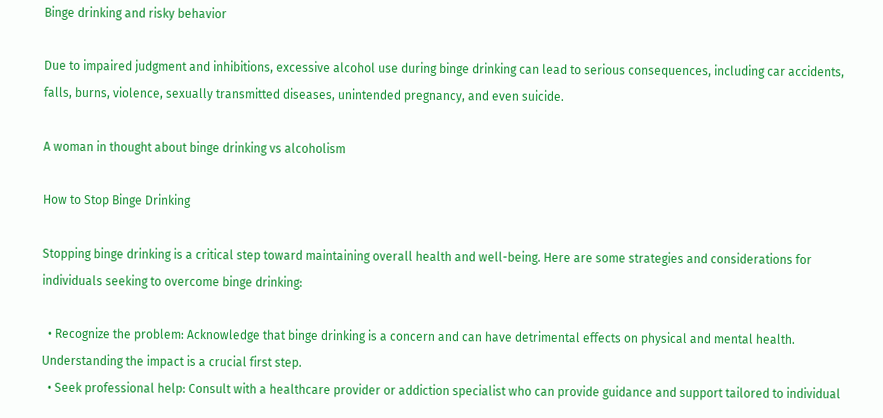Binge drinking and risky behavior

Due to impaired judgment and inhibitions, excessive alcohol use during binge drinking can lead to serious consequences, including car accidents, falls, burns, violence, sexually transmitted diseases, unintended pregnancy, and even suicide.

A woman in thought about binge drinking vs alcoholism

How to Stop Binge Drinking

Stopping binge drinking is a critical step toward maintaining overall health and well-being. Here are some strategies and considerations for individuals seeking to overcome binge drinking:

  • Recognize the problem: Acknowledge that binge drinking is a concern and can have detrimental effects on physical and mental health. Understanding the impact is a crucial first step.
  • Seek professional help: Consult with a healthcare provider or addiction specialist who can provide guidance and support tailored to individual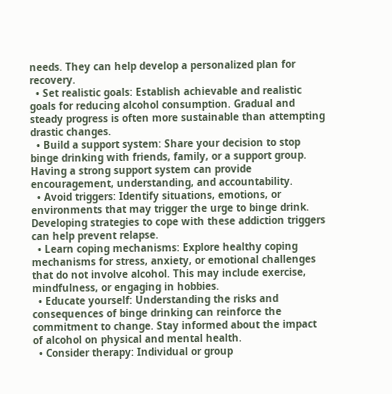needs. They can help develop a personalized plan for recovery.
  • Set realistic goals: Establish achievable and realistic goals for reducing alcohol consumption. Gradual and steady progress is often more sustainable than attempting drastic changes.
  • Build a support system: Share your decision to stop binge drinking with friends, family, or a support group. Having a strong support system can provide encouragement, understanding, and accountability.
  • Avoid triggers: Identify situations, emotions, or environments that may trigger the urge to binge drink. Developing strategies to cope with these addiction triggers can help prevent relapse.
  • Learn coping mechanisms: Explore healthy coping mechanisms for stress, anxiety, or emotional challenges that do not involve alcohol. This may include exercise, mindfulness, or engaging in hobbies.
  • Educate yourself: Understanding the risks and consequences of binge drinking can reinforce the commitment to change. Stay informed about the impact of alcohol on physical and mental health.
  • Consider therapy: Individual or group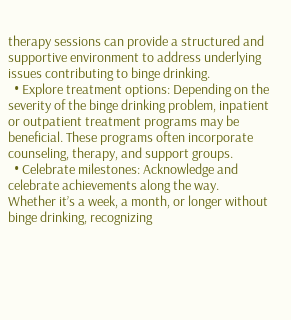therapy sessions can provide a structured and supportive environment to address underlying issues contributing to binge drinking.
  • Explore treatment options: Depending on the severity of the binge drinking problem, inpatient or outpatient treatment programs may be beneficial. These programs often incorporate counseling, therapy, and support groups.
  • Celebrate milestones: Acknowledge and celebrate achievements along the way. Whether it’s a week, a month, or longer without binge drinking, recognizing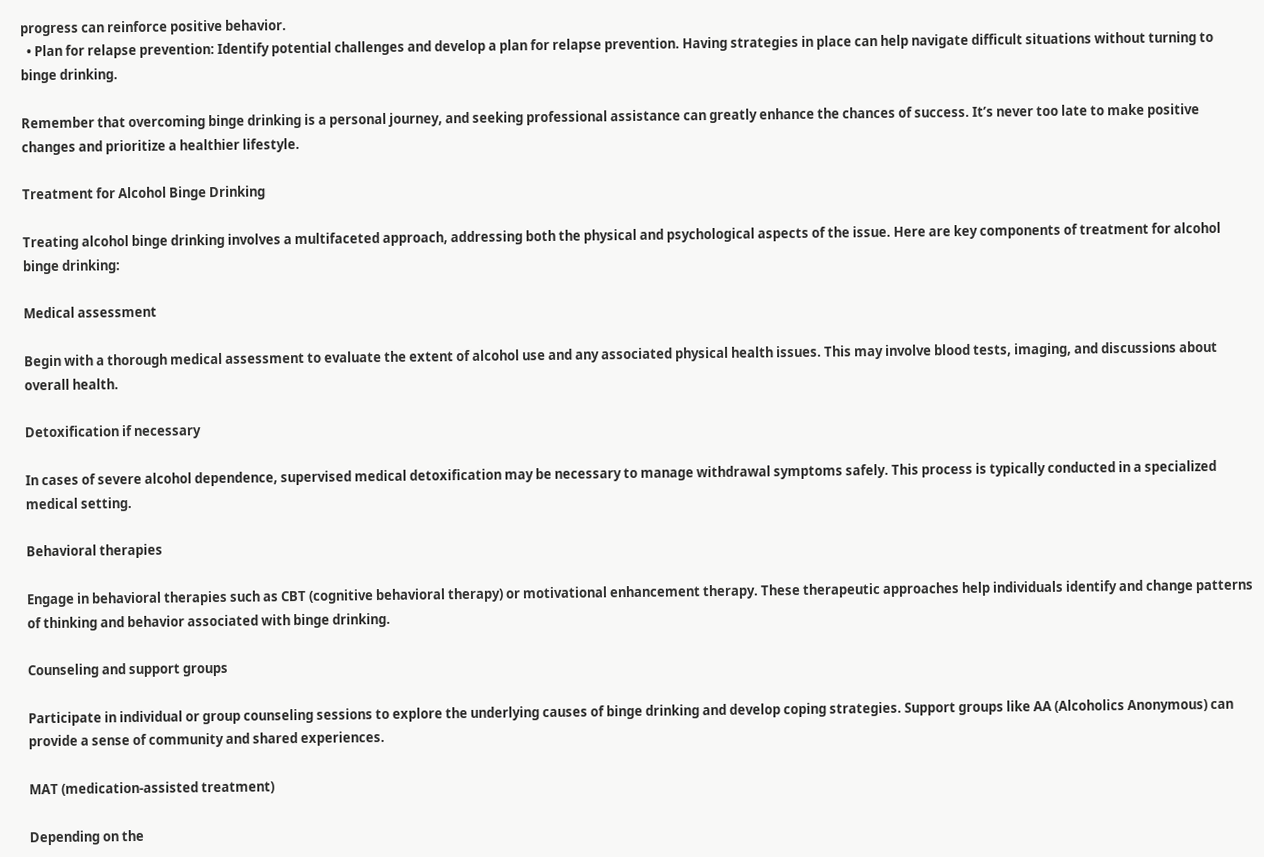progress can reinforce positive behavior.
  • Plan for relapse prevention: Identify potential challenges and develop a plan for relapse prevention. Having strategies in place can help navigate difficult situations without turning to binge drinking.

Remember that overcoming binge drinking is a personal journey, and seeking professional assistance can greatly enhance the chances of success. It’s never too late to make positive changes and prioritize a healthier lifestyle.

Treatment for Alcohol Binge Drinking

Treating alcohol binge drinking involves a multifaceted approach, addressing both the physical and psychological aspects of the issue. Here are key components of treatment for alcohol binge drinking:

Medical assessment

Begin with a thorough medical assessment to evaluate the extent of alcohol use and any associated physical health issues. This may involve blood tests, imaging, and discussions about overall health.

Detoxification if necessary

In cases of severe alcohol dependence, supervised medical detoxification may be necessary to manage withdrawal symptoms safely. This process is typically conducted in a specialized medical setting.

Behavioral therapies

Engage in behavioral therapies such as CBT (cognitive behavioral therapy) or motivational enhancement therapy. These therapeutic approaches help individuals identify and change patterns of thinking and behavior associated with binge drinking.

Counseling and support groups

Participate in individual or group counseling sessions to explore the underlying causes of binge drinking and develop coping strategies. Support groups like AA (Alcoholics Anonymous) can provide a sense of community and shared experiences.

MAT (medication-assisted treatment)

Depending on the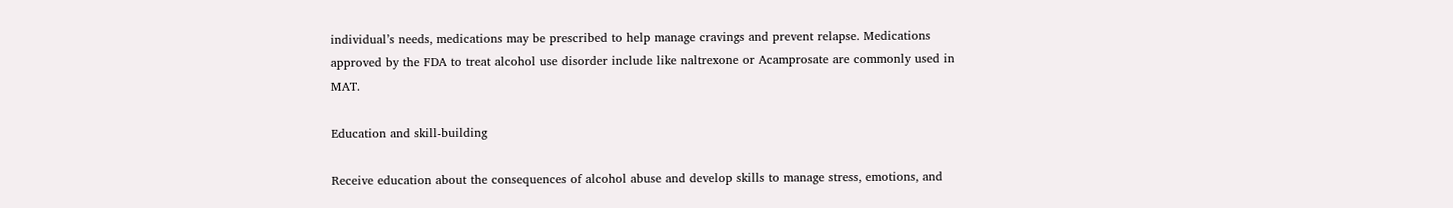individual’s needs, medications may be prescribed to help manage cravings and prevent relapse. Medications approved by the FDA to treat alcohol use disorder include like naltrexone or Acamprosate are commonly used in MAT.

Education and skill-building

Receive education about the consequences of alcohol abuse and develop skills to manage stress, emotions, and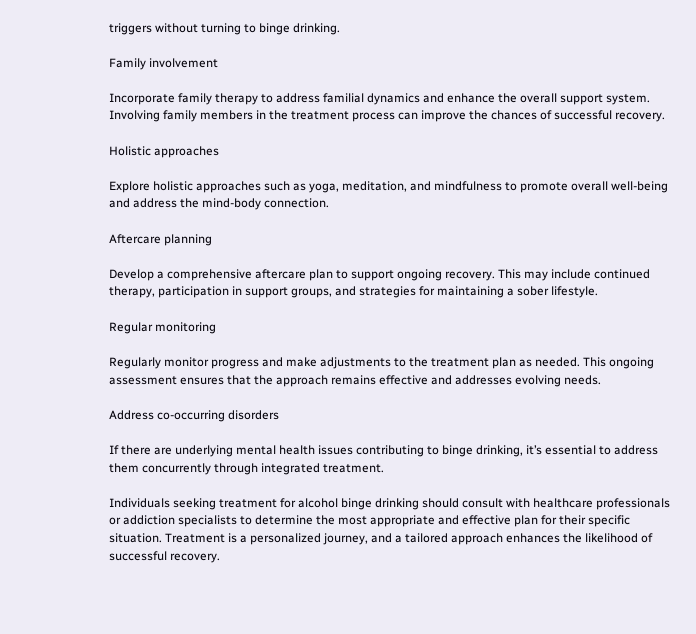triggers without turning to binge drinking.

Family involvement

Incorporate family therapy to address familial dynamics and enhance the overall support system. Involving family members in the treatment process can improve the chances of successful recovery.

Holistic approaches

Explore holistic approaches such as yoga, meditation, and mindfulness to promote overall well-being and address the mind-body connection.

Aftercare planning

Develop a comprehensive aftercare plan to support ongoing recovery. This may include continued therapy, participation in support groups, and strategies for maintaining a sober lifestyle.

Regular monitoring

Regularly monitor progress and make adjustments to the treatment plan as needed. This ongoing assessment ensures that the approach remains effective and addresses evolving needs.

Address co-occurring disorders

If there are underlying mental health issues contributing to binge drinking, it’s essential to address them concurrently through integrated treatment.

Individuals seeking treatment for alcohol binge drinking should consult with healthcare professionals or addiction specialists to determine the most appropriate and effective plan for their specific situation. Treatment is a personalized journey, and a tailored approach enhances the likelihood of successful recovery.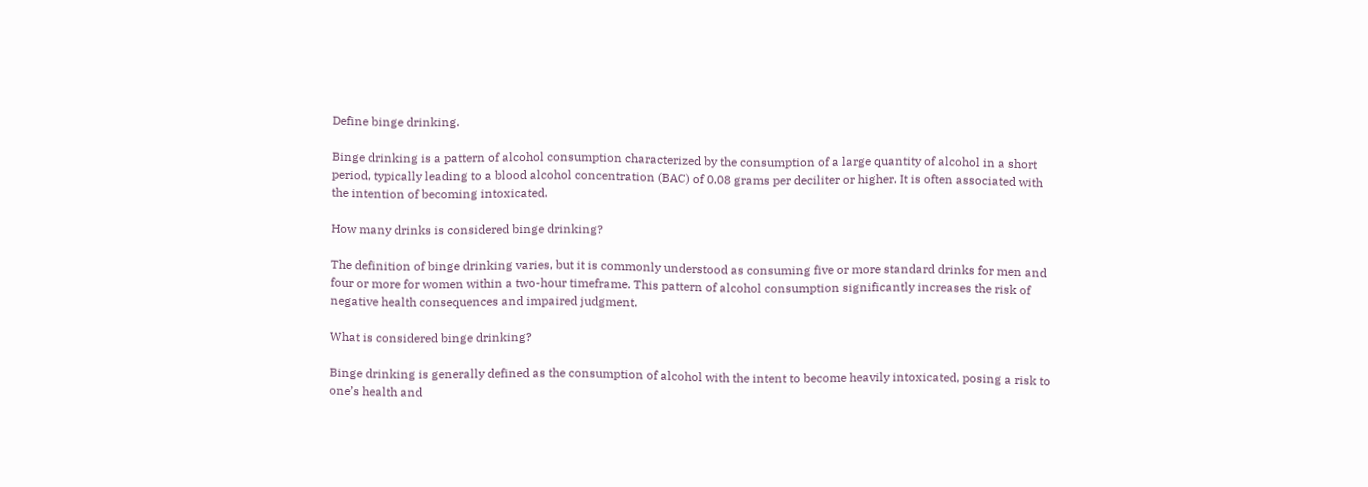Define binge drinking.

Binge drinking is a pattern of alcohol consumption characterized by the consumption of a large quantity of alcohol in a short period, typically leading to a blood alcohol concentration (BAC) of 0.08 grams per deciliter or higher. It is often associated with the intention of becoming intoxicated.

How many drinks is considered binge drinking?

The definition of binge drinking varies, but it is commonly understood as consuming five or more standard drinks for men and four or more for women within a two-hour timeframe. This pattern of alcohol consumption significantly increases the risk of negative health consequences and impaired judgment.

What is considered binge drinking?

Binge drinking is generally defined as the consumption of alcohol with the intent to become heavily intoxicated, posing a risk to one’s health and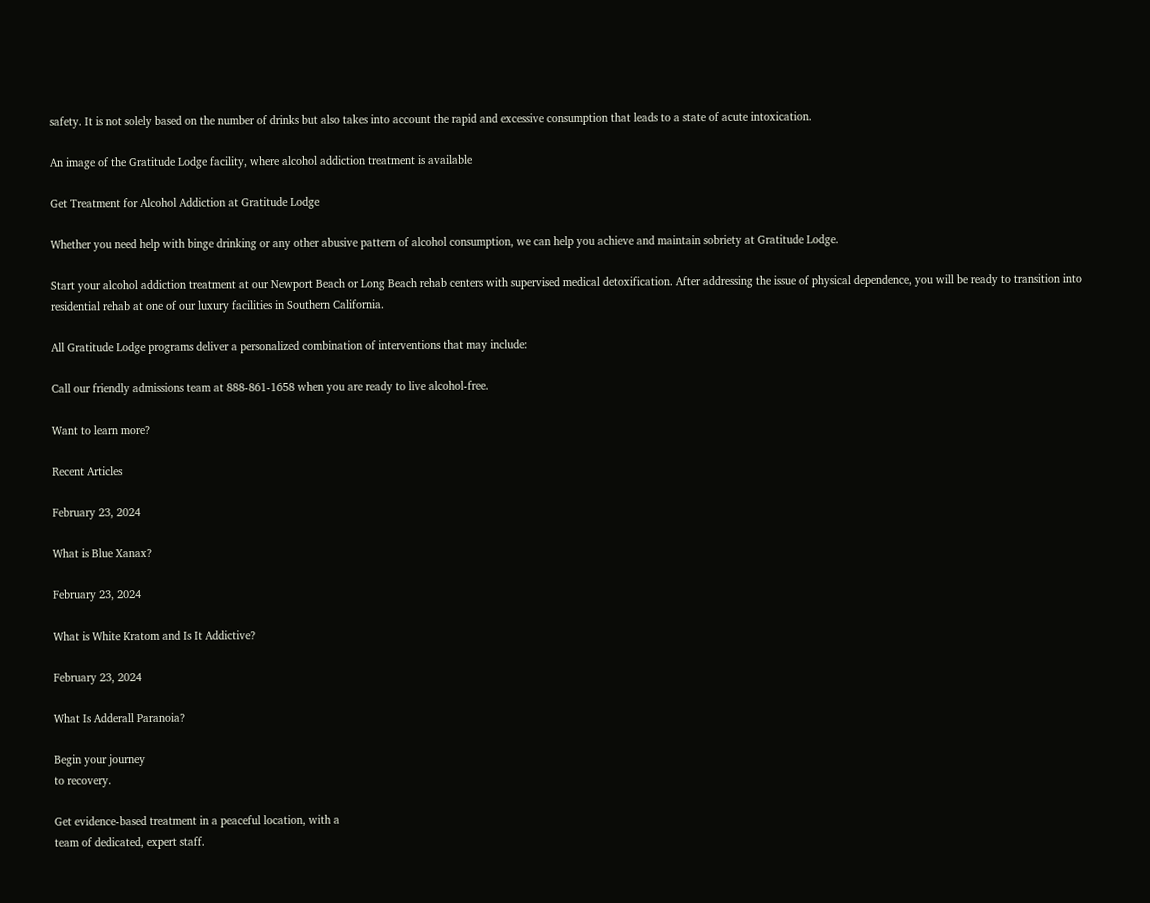safety. It is not solely based on the number of drinks but also takes into account the rapid and excessive consumption that leads to a state of acute intoxication.

An image of the Gratitude Lodge facility, where alcohol addiction treatment is available

Get Treatment for Alcohol Addiction at Gratitude Lodge

Whether you need help with binge drinking or any other abusive pattern of alcohol consumption, we can help you achieve and maintain sobriety at Gratitude Lodge.

Start your alcohol addiction treatment at our Newport Beach or Long Beach rehab centers with supervised medical detoxification. After addressing the issue of physical dependence, you will be ready to transition into residential rehab at one of our luxury facilities in Southern California.

All Gratitude Lodge programs deliver a personalized combination of interventions that may include:

Call our friendly admissions team at 888-861-1658 when you are ready to live alcohol-free.

Want to learn more?

Recent Articles

February 23, 2024

What is Blue Xanax?

February 23, 2024

What is White Kratom and Is It Addictive?

February 23, 2024

What Is Adderall Paranoia?

Begin your journey
to recovery.

Get evidence-based treatment in a peaceful location, with a
team of dedicated, expert staff.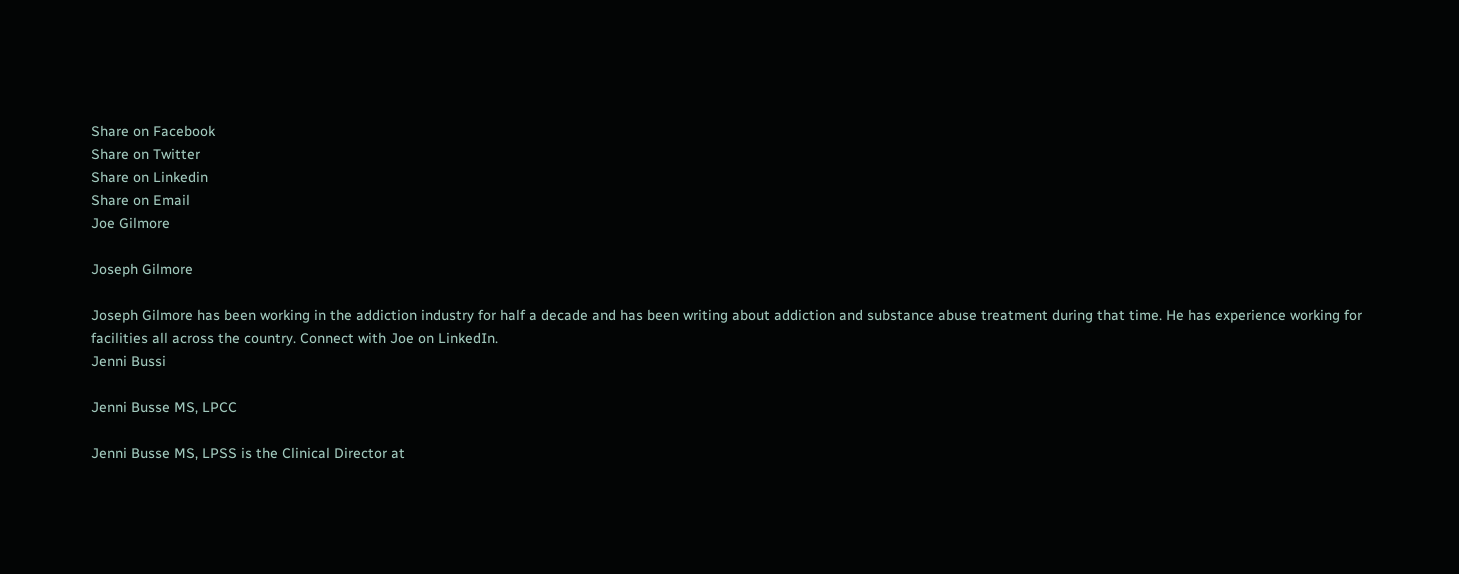Share on Facebook
Share on Twitter
Share on Linkedin
Share on Email
Joe Gilmore

Joseph Gilmore

Joseph Gilmore has been working in the addiction industry for half a decade and has been writing about addiction and substance abuse treatment during that time. He has experience working for facilities all across the country. Connect with Joe on LinkedIn.
Jenni Bussi

Jenni Busse MS, LPCC

Jenni Busse MS, LPSS is the Clinical Director at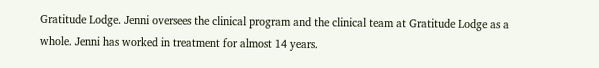Gratitude Lodge. Jenni oversees the clinical program and the clinical team at Gratitude Lodge as a whole. Jenni has worked in treatment for almost 14 years.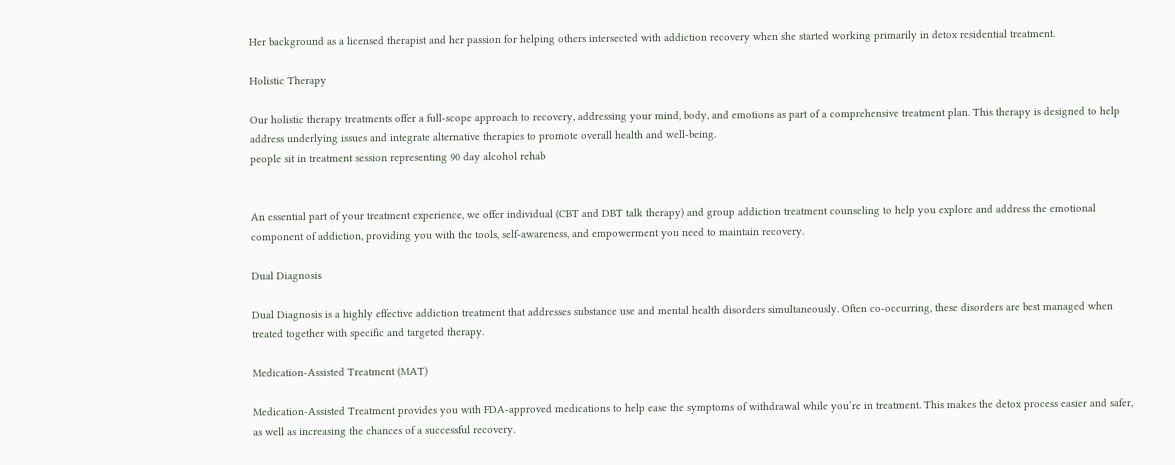Her background as a licensed therapist and her passion for helping others intersected with addiction recovery when she started working primarily in detox residential treatment.

Holistic Therapy

Our holistic therapy treatments offer a full-scope approach to recovery, addressing your mind, body, and emotions as part of a comprehensive treatment plan. This therapy is designed to help address underlying issues and integrate alternative therapies to promote overall health and well-being.
people sit in treatment session representing 90 day alcohol rehab


An essential part of your treatment experience, we offer individual (CBT and DBT talk therapy) and group addiction treatment counseling to help you explore and address the emotional component of addiction, providing you with the tools, self-awareness, and empowerment you need to maintain recovery.

Dual Diagnosis

Dual Diagnosis is a highly effective addiction treatment that addresses substance use and mental health disorders simultaneously. Often co-occurring, these disorders are best managed when treated together with specific and targeted therapy.

Medication-Assisted Treatment (MAT)

Medication-Assisted Treatment provides you with FDA-approved medications to help ease the symptoms of withdrawal while you’re in treatment. This makes the detox process easier and safer, as well as increasing the chances of a successful recovery.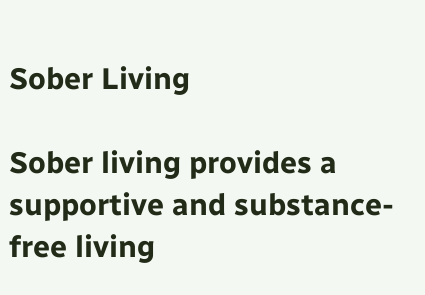Sober Living

Sober living provides a supportive and substance-free living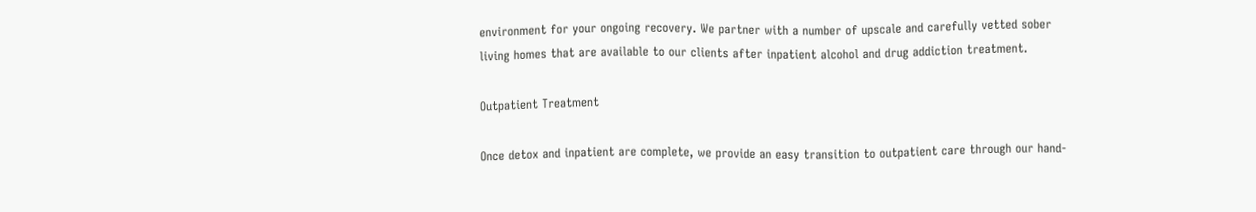environment for your ongoing recovery. We partner with a number of upscale and carefully vetted sober living homes that are available to our clients after inpatient alcohol and drug addiction treatment.

Outpatient Treatment

Once detox and inpatient are complete, we provide an easy transition to outpatient care through our hand-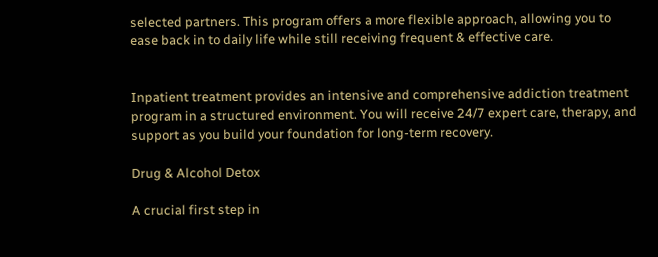selected partners. This program offers a more flexible approach, allowing you to ease back in to daily life while still receiving frequent & effective care.


Inpatient treatment provides an intensive and comprehensive addiction treatment program in a structured environment. You will receive 24/7 expert care, therapy, and support as you build your foundation for long-term recovery.

Drug & Alcohol Detox

A crucial first step in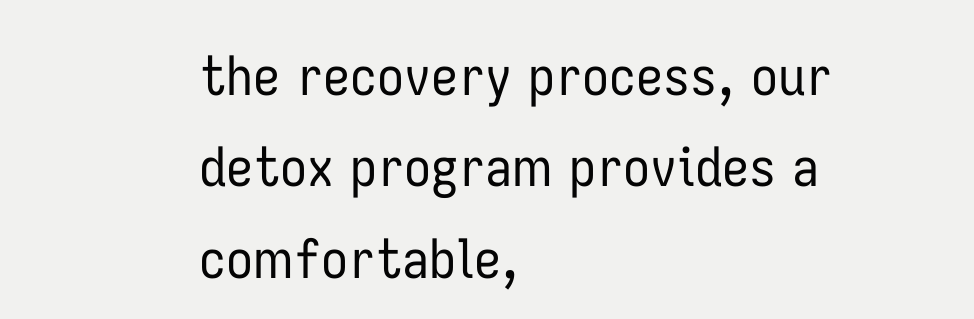the recovery process, our detox program provides a comfortable,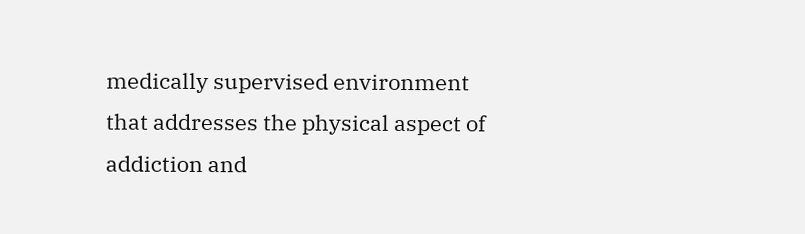medically supervised environment that addresses the physical aspect of addiction and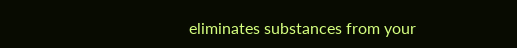eliminates substances from your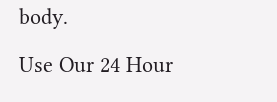body.

Use Our 24 Hour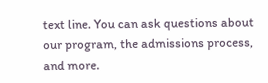text line. You can ask questions about our program, the admissions process, and more.